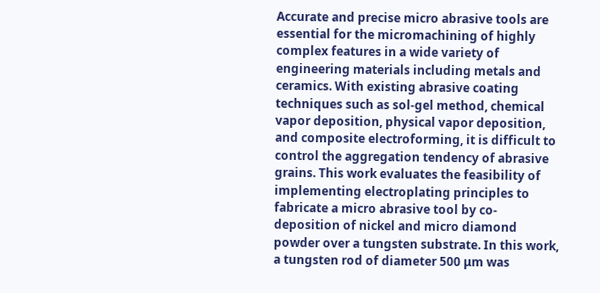Accurate and precise micro abrasive tools are essential for the micromachining of highly complex features in a wide variety of engineering materials including metals and ceramics. With existing abrasive coating techniques such as sol-gel method, chemical vapor deposition, physical vapor deposition, and composite electroforming, it is difficult to control the aggregation tendency of abrasive grains. This work evaluates the feasibility of implementing electroplating principles to fabricate a micro abrasive tool by co-deposition of nickel and micro diamond powder over a tungsten substrate. In this work, a tungsten rod of diameter 500 μm was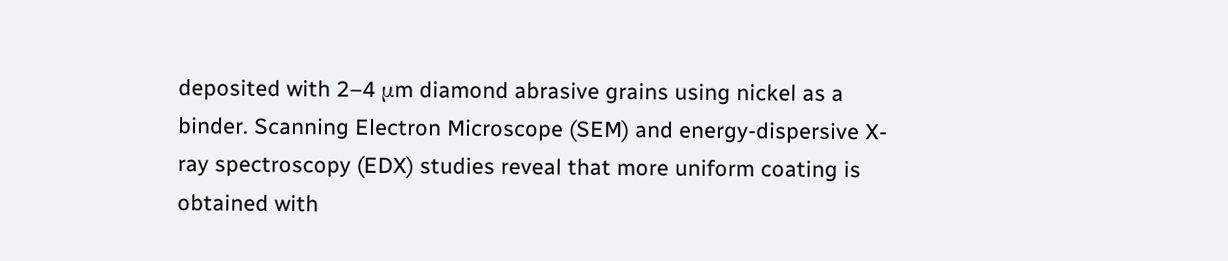deposited with 2–4 μm diamond abrasive grains using nickel as a binder. Scanning Electron Microscope (SEM) and energy-dispersive X-ray spectroscopy (EDX) studies reveal that more uniform coating is obtained with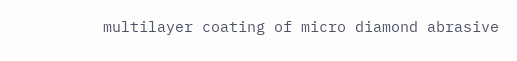multilayer coating of micro diamond abrasive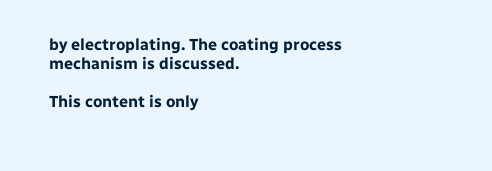by electroplating. The coating process mechanism is discussed.

This content is only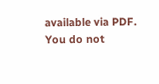available via PDF.
You do not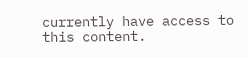currently have access to this content.